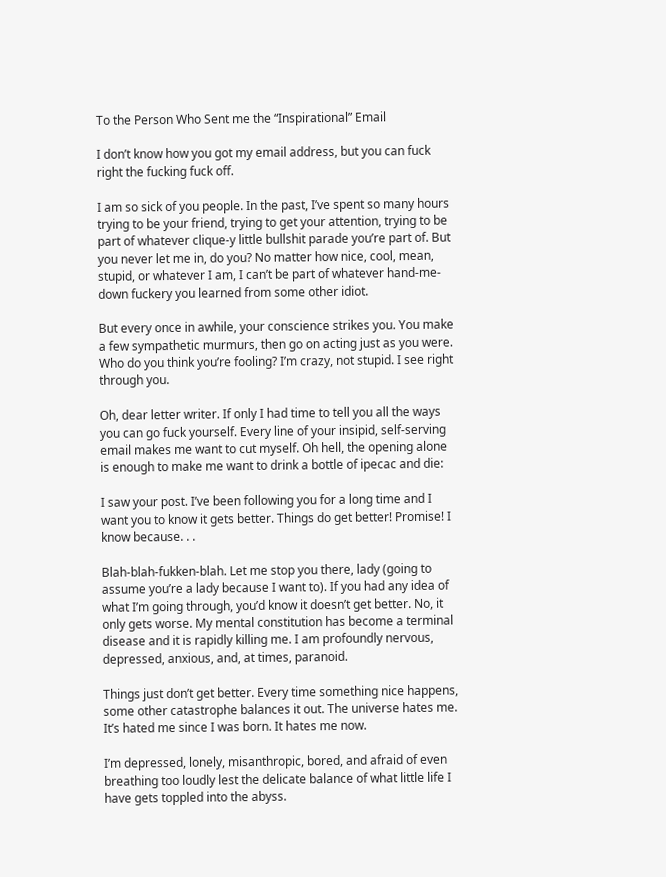To the Person Who Sent me the “Inspirational” Email

I don’t know how you got my email address, but you can fuck right the fucking fuck off.

I am so sick of you people. In the past, I’ve spent so many hours trying to be your friend, trying to get your attention, trying to be part of whatever clique-y little bullshit parade you’re part of. But you never let me in, do you? No matter how nice, cool, mean, stupid, or whatever I am, I can’t be part of whatever hand-me-down fuckery you learned from some other idiot.

But every once in awhile, your conscience strikes you. You make a few sympathetic murmurs, then go on acting just as you were. Who do you think you’re fooling? I’m crazy, not stupid. I see right through you.

Oh, dear letter writer. If only I had time to tell you all the ways you can go fuck yourself. Every line of your insipid, self-serving email makes me want to cut myself. Oh hell, the opening alone is enough to make me want to drink a bottle of ipecac and die:

I saw your post. I’ve been following you for a long time and I want you to know it gets better. Things do get better! Promise! I know because. . .

Blah-blah-fukken-blah. Let me stop you there, lady (going to assume you’re a lady because I want to). If you had any idea of what I’m going through, you’d know it doesn’t get better. No, it only gets worse. My mental constitution has become a terminal disease and it is rapidly killing me. I am profoundly nervous, depressed, anxious, and, at times, paranoid.

Things just don’t get better. Every time something nice happens, some other catastrophe balances it out. The universe hates me. It’s hated me since I was born. It hates me now.

I’m depressed, lonely, misanthropic, bored, and afraid of even breathing too loudly lest the delicate balance of what little life I have gets toppled into the abyss.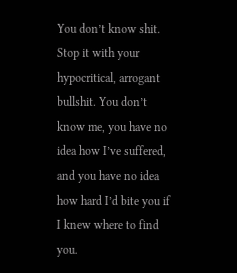You don’t know shit. Stop it with your hypocritical, arrogant bullshit. You don’t know me, you have no idea how I’ve suffered, and you have no idea how hard I’d bite you if I knew where to find you.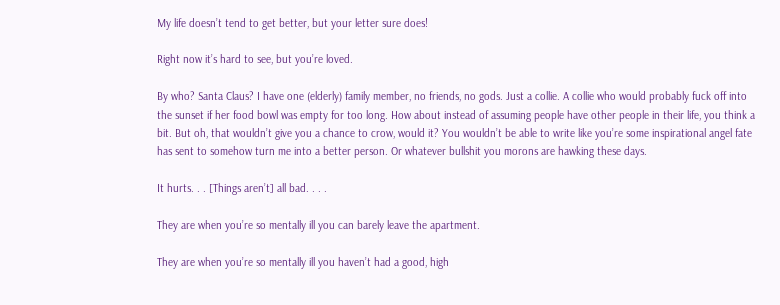My life doesn’t tend to get better, but your letter sure does!

Right now it’s hard to see, but you’re loved.

By who? Santa Claus? I have one (elderly) family member, no friends, no gods. Just a collie. A collie who would probably fuck off into the sunset if her food bowl was empty for too long. How about instead of assuming people have other people in their life, you think a bit. But oh, that wouldn’t give you a chance to crow, would it? You wouldn’t be able to write like you’re some inspirational angel fate has sent to somehow turn me into a better person. Or whatever bullshit you morons are hawking these days.

It hurts. . . [Things aren’t] all bad. . . .

They are when you’re so mentally ill you can barely leave the apartment.

They are when you’re so mentally ill you haven’t had a good, high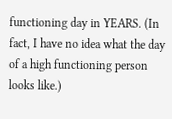functioning day in YEARS. (In fact, I have no idea what the day of a high functioning person looks like.)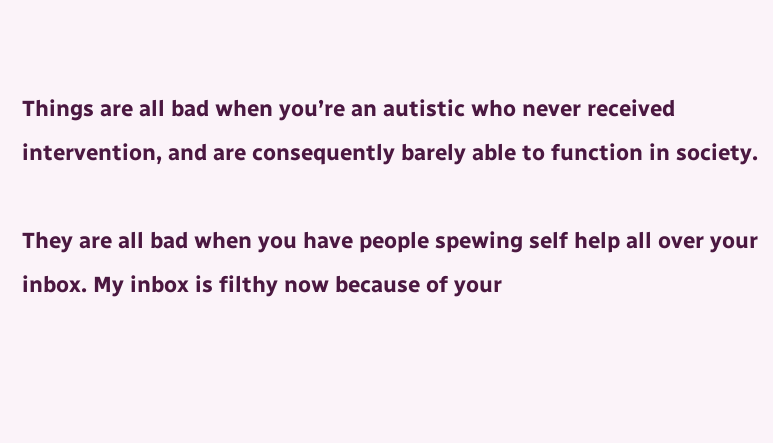Things are all bad when you’re an autistic who never received intervention, and are consequently barely able to function in society.

They are all bad when you have people spewing self help all over your inbox. My inbox is filthy now because of your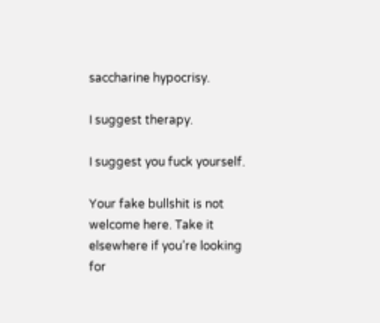saccharine hypocrisy.

I suggest therapy.

I suggest you fuck yourself.

Your fake bullshit is not welcome here. Take it elsewhere if you’re looking for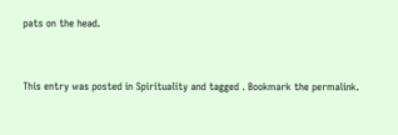pats on the head.


This entry was posted in Spirituality and tagged . Bookmark the permalink.